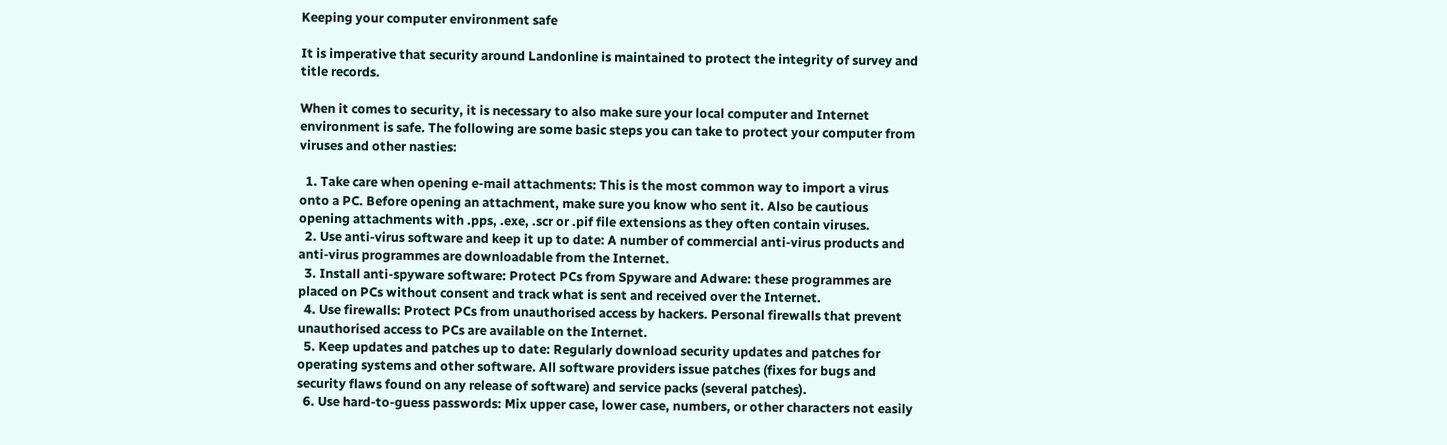Keeping your computer environment safe

It is imperative that security around Landonline is maintained to protect the integrity of survey and title records.

When it comes to security, it is necessary to also make sure your local computer and Internet environment is safe. The following are some basic steps you can take to protect your computer from viruses and other nasties:

  1. Take care when opening e-mail attachments: This is the most common way to import a virus onto a PC. Before opening an attachment, make sure you know who sent it. Also be cautious opening attachments with .pps, .exe, .scr or .pif file extensions as they often contain viruses.
  2. Use anti-virus software and keep it up to date: A number of commercial anti-virus products and anti-virus programmes are downloadable from the Internet.
  3. Install anti-spyware software: Protect PCs from Spyware and Adware: these programmes are placed on PCs without consent and track what is sent and received over the Internet.
  4. Use firewalls: Protect PCs from unauthorised access by hackers. Personal firewalls that prevent unauthorised access to PCs are available on the Internet.
  5. Keep updates and patches up to date: Regularly download security updates and patches for operating systems and other software. All software providers issue patches (fixes for bugs and security flaws found on any release of software) and service packs (several patches).
  6. Use hard-to-guess passwords: Mix upper case, lower case, numbers, or other characters not easily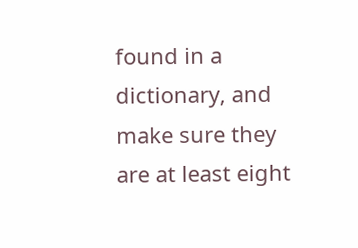found in a dictionary, and make sure they are at least eight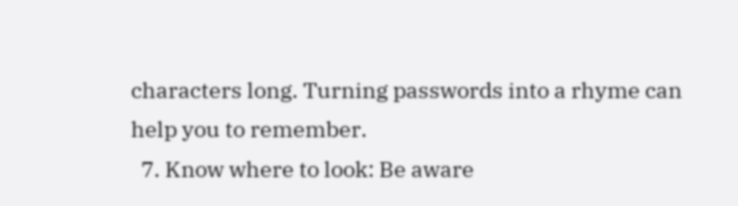characters long. Turning passwords into a rhyme can help you to remember.
  7. Know where to look: Be aware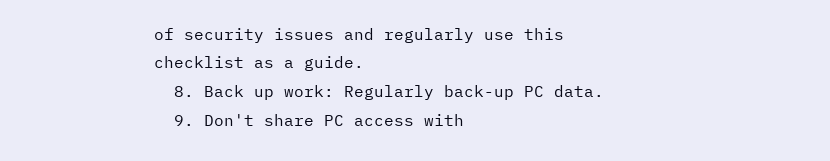of security issues and regularly use this checklist as a guide.
  8. Back up work: Regularly back-up PC data.
  9. Don't share PC access with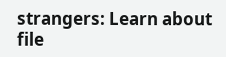strangers: Learn about file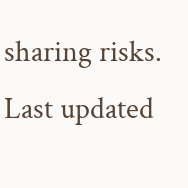sharing risks.
Last updated